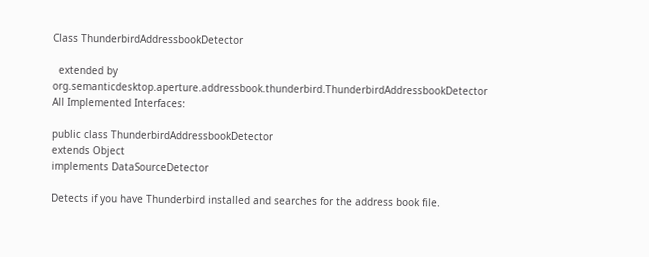Class ThunderbirdAddressbookDetector

  extended by org.semanticdesktop.aperture.addressbook.thunderbird.ThunderbirdAddressbookDetector
All Implemented Interfaces:

public class ThunderbirdAddressbookDetector
extends Object
implements DataSourceDetector

Detects if you have Thunderbird installed and searches for the address book file.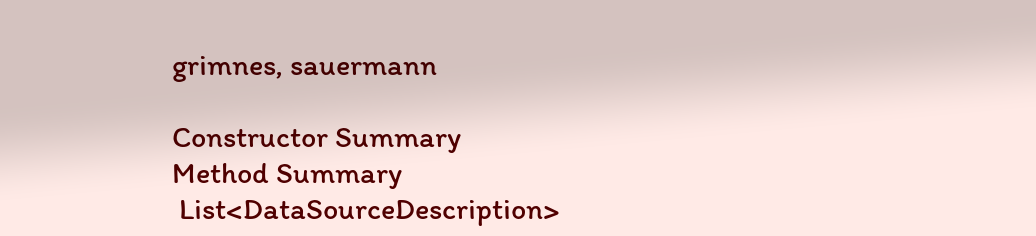grimnes, sauermann

Constructor Summary
Method Summary
 List<DataSourceDescription>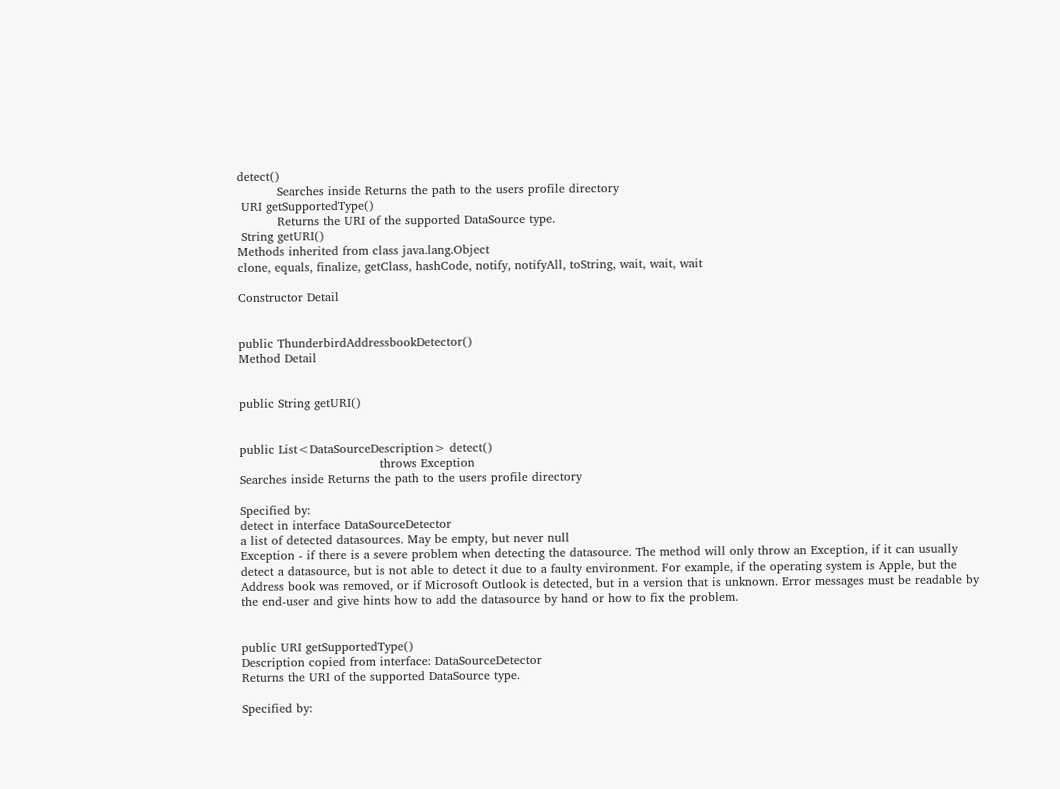detect()
          Searches inside Returns the path to the users profile directory
 URI getSupportedType()
          Returns the URI of the supported DataSource type.
 String getURI()
Methods inherited from class java.lang.Object
clone, equals, finalize, getClass, hashCode, notify, notifyAll, toString, wait, wait, wait

Constructor Detail


public ThunderbirdAddressbookDetector()
Method Detail


public String getURI()


public List<DataSourceDescription> detect()
                                   throws Exception
Searches inside Returns the path to the users profile directory

Specified by:
detect in interface DataSourceDetector
a list of detected datasources. May be empty, but never null
Exception - if there is a severe problem when detecting the datasource. The method will only throw an Exception, if it can usually detect a datasource, but is not able to detect it due to a faulty environment. For example, if the operating system is Apple, but the Address book was removed, or if Microsoft Outlook is detected, but in a version that is unknown. Error messages must be readable by the end-user and give hints how to add the datasource by hand or how to fix the problem.


public URI getSupportedType()
Description copied from interface: DataSourceDetector
Returns the URI of the supported DataSource type.

Specified by: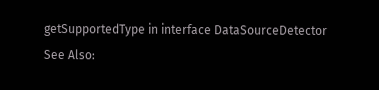getSupportedType in interface DataSourceDetector
See Also: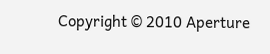Copyright © 2010 Aperture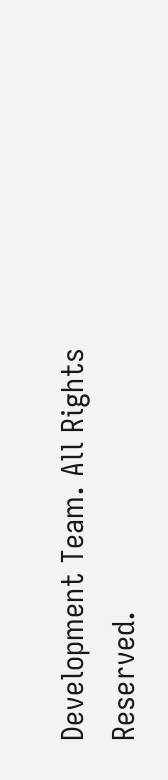Development Team. All Rights Reserved.